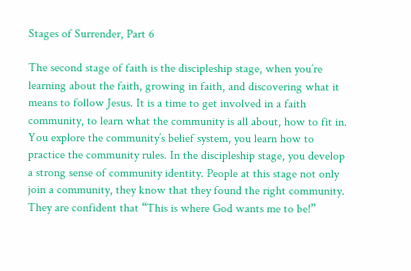Stages of Surrender, Part 6

The second stage of faith is the discipleship stage, when you’re learning about the faith, growing in faith, and discovering what it means to follow Jesus. It is a time to get involved in a faith community, to learn what the community is all about, how to fit in. You explore the community’s belief system, you learn how to practice the community rules. In the discipleship stage, you develop a strong sense of community identity. People at this stage not only join a community, they know that they found the right community. They are confident that “This is where God wants me to be!”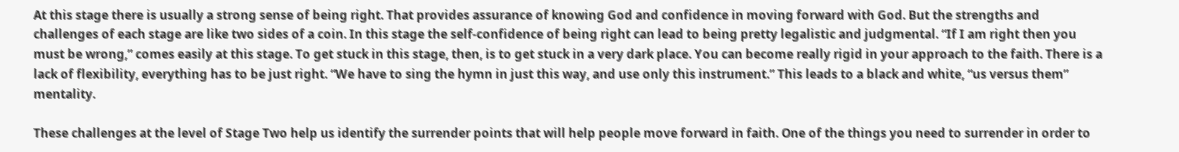At this stage there is usually a strong sense of being right. That provides assurance of knowing God and confidence in moving forward with God. But the strengths and challenges of each stage are like two sides of a coin. In this stage the self-confidence of being right can lead to being pretty legalistic and judgmental. “If I am right then you must be wrong,” comes easily at this stage. To get stuck in this stage, then, is to get stuck in a very dark place. You can become really rigid in your approach to the faith. There is a lack of flexibility, everything has to be just right. “We have to sing the hymn in just this way, and use only this instrument.” This leads to a black and white, “us versus them” mentality.

These challenges at the level of Stage Two help us identify the surrender points that will help people move forward in faith. One of the things you need to surrender in order to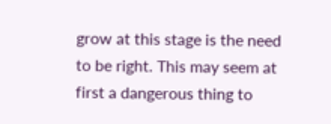grow at this stage is the need to be right. This may seem at first a dangerous thing to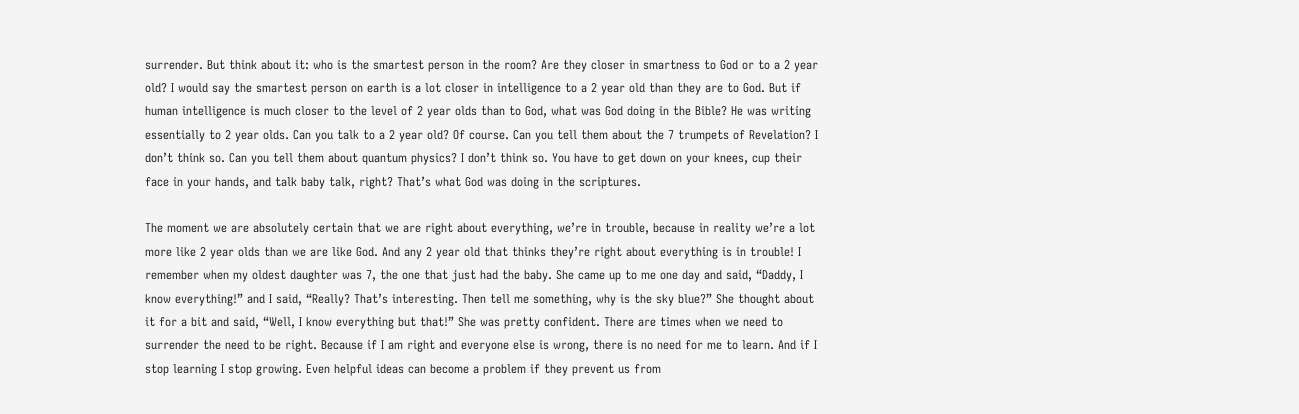surrender. But think about it: who is the smartest person in the room? Are they closer in smartness to God or to a 2 year old? I would say the smartest person on earth is a lot closer in intelligence to a 2 year old than they are to God. But if human intelligence is much closer to the level of 2 year olds than to God, what was God doing in the Bible? He was writing essentially to 2 year olds. Can you talk to a 2 year old? Of course. Can you tell them about the 7 trumpets of Revelation? I don’t think so. Can you tell them about quantum physics? I don’t think so. You have to get down on your knees, cup their face in your hands, and talk baby talk, right? That’s what God was doing in the scriptures.

The moment we are absolutely certain that we are right about everything, we’re in trouble, because in reality we’re a lot more like 2 year olds than we are like God. And any 2 year old that thinks they’re right about everything is in trouble! I remember when my oldest daughter was 7, the one that just had the baby. She came up to me one day and said, “Daddy, I know everything!” and I said, “Really? That’s interesting. Then tell me something, why is the sky blue?” She thought about it for a bit and said, “Well, I know everything but that!” She was pretty confident. There are times when we need to surrender the need to be right. Because if I am right and everyone else is wrong, there is no need for me to learn. And if I stop learning I stop growing. Even helpful ideas can become a problem if they prevent us from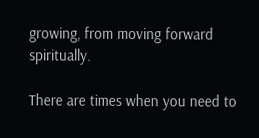growing, from moving forward spiritually.

There are times when you need to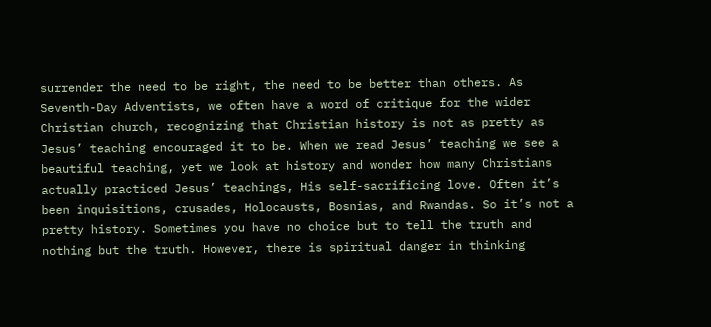surrender the need to be right, the need to be better than others. As Seventh-Day Adventists, we often have a word of critique for the wider Christian church, recognizing that Christian history is not as pretty as Jesus’ teaching encouraged it to be. When we read Jesus’ teaching we see a beautiful teaching, yet we look at history and wonder how many Christians actually practiced Jesus’ teachings, His self-sacrificing love. Often it’s been inquisitions, crusades, Holocausts, Bosnias, and Rwandas. So it’s not a pretty history. Sometimes you have no choice but to tell the truth and nothing but the truth. However, there is spiritual danger in thinking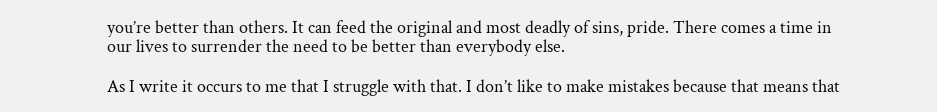you’re better than others. It can feed the original and most deadly of sins, pride. There comes a time in our lives to surrender the need to be better than everybody else.

As I write it occurs to me that I struggle with that. I don’t like to make mistakes because that means that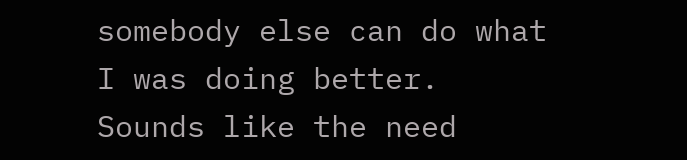somebody else can do what I was doing better. Sounds like the need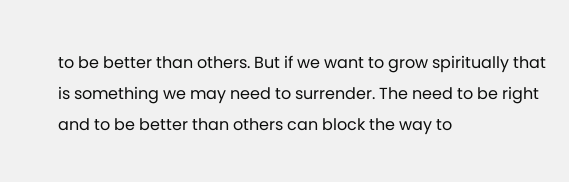to be better than others. But if we want to grow spiritually that is something we may need to surrender. The need to be right and to be better than others can block the way to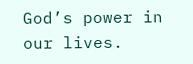God’s power in our lives.